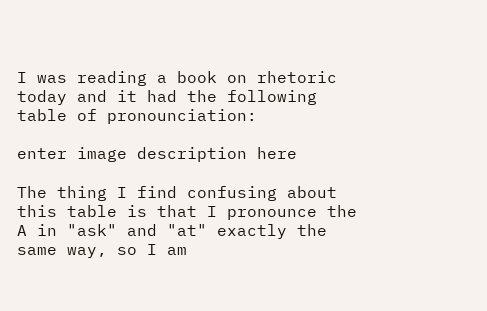I was reading a book on rhetoric today and it had the following table of pronounciation:

enter image description here

The thing I find confusing about this table is that I pronounce the A in "ask" and "at" exactly the same way, so I am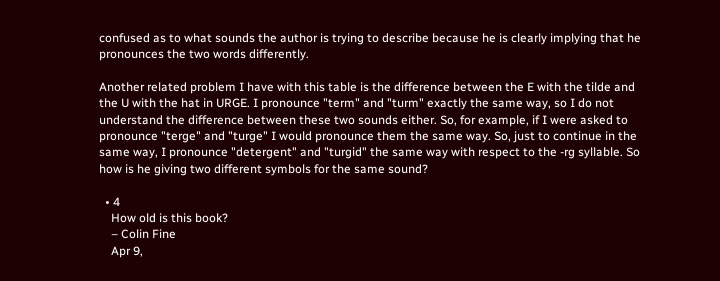confused as to what sounds the author is trying to describe because he is clearly implying that he pronounces the two words differently.

Another related problem I have with this table is the difference between the E with the tilde and the U with the hat in URGE. I pronounce "term" and "turm" exactly the same way, so I do not understand the difference between these two sounds either. So, for example, if I were asked to pronounce "terge" and "turge" I would pronounce them the same way. So, just to continue in the same way, I pronounce "detergent" and "turgid" the same way with respect to the -rg syllable. So how is he giving two different symbols for the same sound?

  • 4
    How old is this book?
    – Colin Fine
    Apr 9,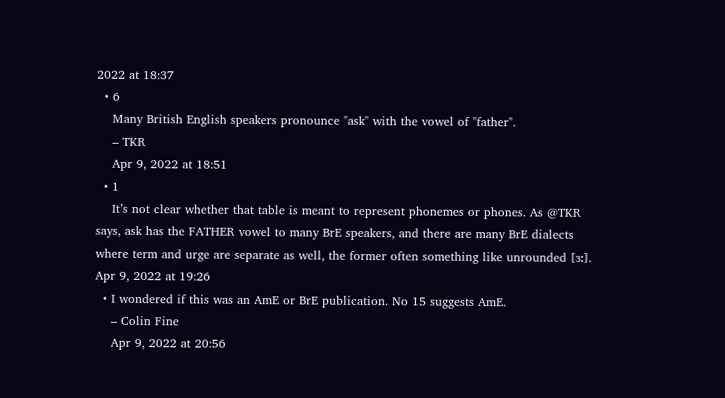2022 at 18:37
  • 6
    Many British English speakers pronounce "ask" with the vowel of "father".
    – TKR
    Apr 9, 2022 at 18:51
  • 1
    It’s not clear whether that table is meant to represent phonemes or phones. As @TKR says, ask has the FATHER vowel to many BrE speakers, and there are many BrE dialects where term and urge are separate as well, the former often something like unrounded [ɜː]. Apr 9, 2022 at 19:26
  • I wondered if this was an AmE or BrE publication. No 15 suggests AmE.
    – Colin Fine
    Apr 9, 2022 at 20:56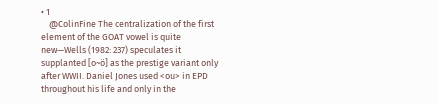• 1
    @ColinFine The centralization of the first element of the GOAT vowel is quite new—Wells (1982: 237) speculates it supplanted [o~ö] as the prestige variant only after WWII. Daniel Jones used <ou> in EPD throughout his life and only in the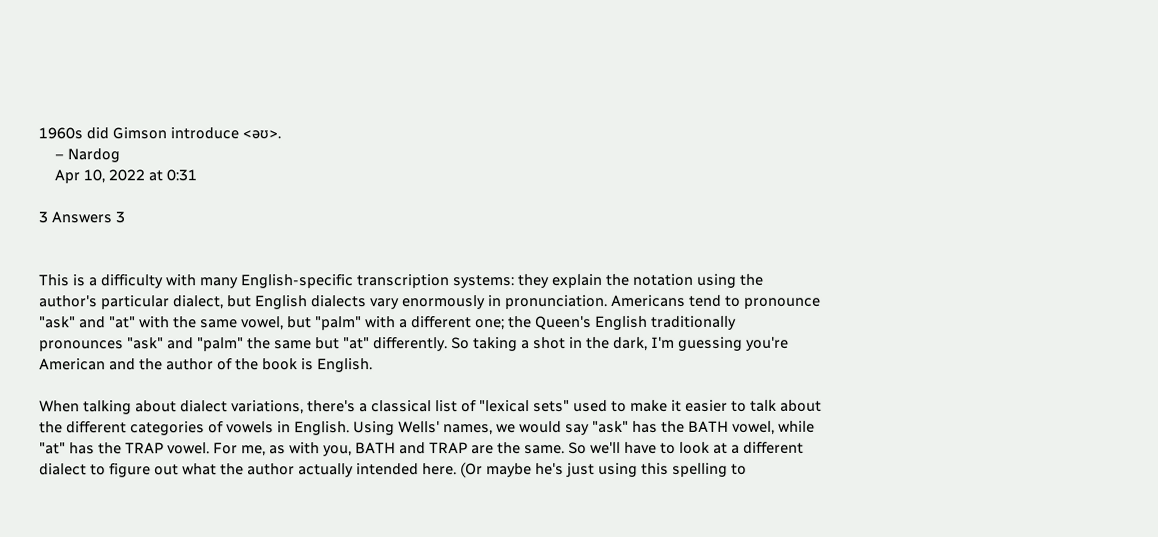1960s did Gimson introduce <əʊ>.
    – Nardog
    Apr 10, 2022 at 0:31

3 Answers 3


This is a difficulty with many English-specific transcription systems: they explain the notation using the author's particular dialect, but English dialects vary enormously in pronunciation. Americans tend to pronounce "ask" and "at" with the same vowel, but "palm" with a different one; the Queen's English traditionally pronounces "ask" and "palm" the same but "at" differently. So taking a shot in the dark, I'm guessing you're American and the author of the book is English.

When talking about dialect variations, there's a classical list of "lexical sets" used to make it easier to talk about the different categories of vowels in English. Using Wells' names, we would say "ask" has the BATH vowel, while "at" has the TRAP vowel. For me, as with you, BATH and TRAP are the same. So we'll have to look at a different dialect to figure out what the author actually intended here. (Or maybe he's just using this spelling to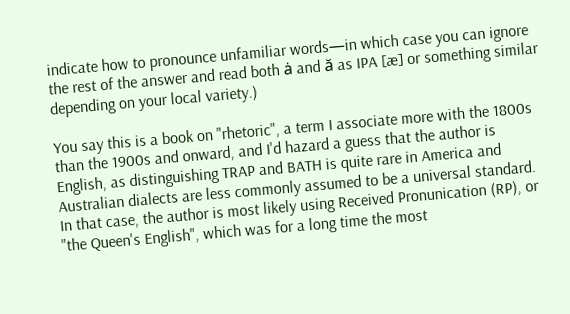indicate how to pronounce unfamiliar words—in which case you can ignore the rest of the answer and read both ȧ and ă as IPA [æ] or something similar depending on your local variety.)

You say this is a book on "rhetoric", a term I associate more with the 1800s than the 1900s and onward, and I'd hazard a guess that the author is English, as distinguishing TRAP and BATH is quite rare in America and Australian dialects are less commonly assumed to be a universal standard. In that case, the author is most likely using Received Pronunication (RP), or "the Queen's English", which was for a long time the most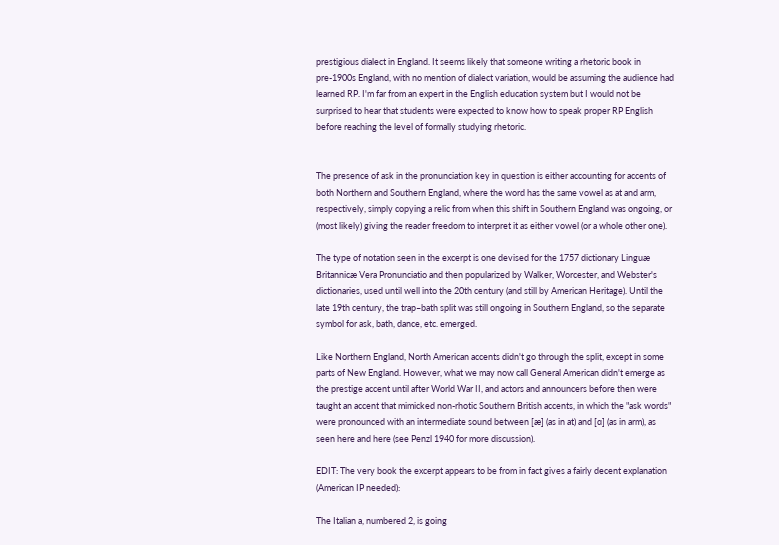prestigious dialect in England. It seems likely that someone writing a rhetoric book in pre-1900s England, with no mention of dialect variation, would be assuming the audience had learned RP. I'm far from an expert in the English education system but I would not be surprised to hear that students were expected to know how to speak proper RP English before reaching the level of formally studying rhetoric.


The presence of ask in the pronunciation key in question is either accounting for accents of both Northern and Southern England, where the word has the same vowel as at and arm, respectively, simply copying a relic from when this shift in Southern England was ongoing, or (most likely) giving the reader freedom to interpret it as either vowel (or a whole other one).

The type of notation seen in the excerpt is one devised for the 1757 dictionary Linguæ Britannicæ Vera Pronunciatio and then popularized by Walker, Worcester, and Webster's dictionaries, used until well into the 20th century (and still by American Heritage). Until the late 19th century, the trap–bath split was still ongoing in Southern England, so the separate symbol for ask, bath, dance, etc. emerged.

Like Northern England, North American accents didn't go through the split, except in some parts of New England. However, what we may now call General American didn't emerge as the prestige accent until after World War II, and actors and announcers before then were taught an accent that mimicked non-rhotic Southern British accents, in which the "ask words" were pronounced with an intermediate sound between [æ] (as in at) and [ɑ] (as in arm), as seen here and here (see Penzl 1940 for more discussion).

EDIT: The very book the excerpt appears to be from in fact gives a fairly decent explanation (American IP needed):

The Italian a, numbered 2, is going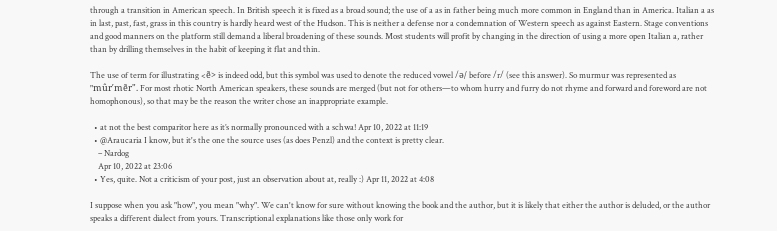through a transition in American speech. In British speech it is fixed as a broad sound; the use of a as in father being much more common in England than in America. Italian a as in last, past, fast, grass in this country is hardly heard west of the Hudson. This is neither a defense nor a condemnation of Western speech as against Eastern. Stage conventions and good manners on the platform still demand a liberal broadening of these sounds. Most students will profit by changing in the direction of using a more open Italian a, rather than by drilling themselves in the habit of keeping it flat and thin.

The use of term for illustrating <ẽ> is indeed odd, but this symbol was used to denote the reduced vowel /ə/ before /r/ (see this answer). So murmur was represented as "mûr′mẽr". For most rhotic North American speakers, these sounds are merged (but not for others—to whom hurry and furry do not rhyme and forward and foreword are not homophonous), so that may be the reason the writer chose an inappropriate example.

  • at not the best comparitor here as it’s normally pronounced with a schwa! Apr 10, 2022 at 11:19
  • @Araucaria I know, but it's the one the source uses (as does Penzl) and the context is pretty clear.
    – Nardog
    Apr 10, 2022 at 23:06
  • Yes, quite. Not a criticism of your post, just an observation about at, really :) Apr 11, 2022 at 4:08

I suppose when you ask "how", you mean "why". We can't know for sure without knowing the book and the author, but it is likely that either the author is deluded, or the author speaks a different dialect from yours. Transcriptional explanations like those only work for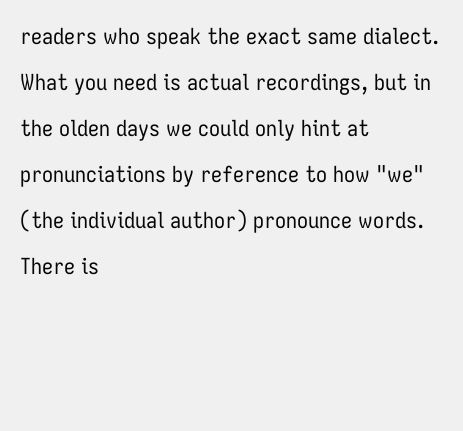readers who speak the exact same dialect. What you need is actual recordings, but in the olden days we could only hint at pronunciations by reference to how "we" (the individual author) pronounce words. There is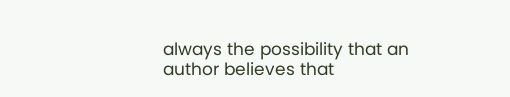always the possibility that an author believes that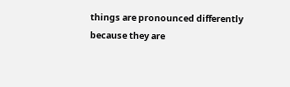things are pronounced differently because they are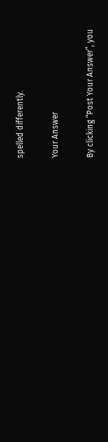spelled differently.

Your Answer

By clicking “Post Your Answer”, you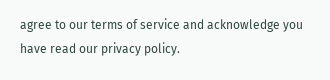agree to our terms of service and acknowledge you have read our privacy policy.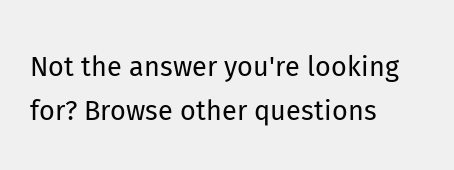Not the answer you're looking for? Browse other questions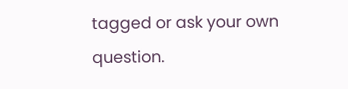tagged or ask your own question.